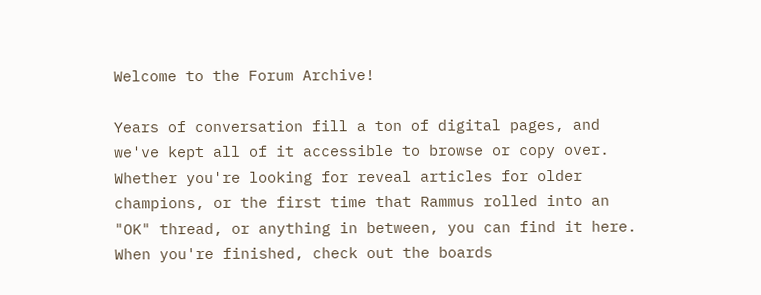Welcome to the Forum Archive!

Years of conversation fill a ton of digital pages, and we've kept all of it accessible to browse or copy over. Whether you're looking for reveal articles for older champions, or the first time that Rammus rolled into an "OK" thread, or anything in between, you can find it here. When you're finished, check out the boards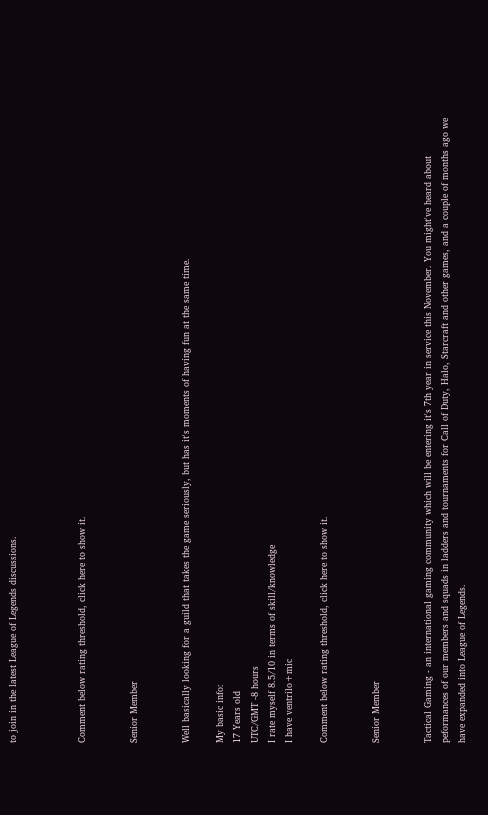to join in the latest League of Legends discussions.



Comment below rating threshold, click here to show it.


Senior Member


Well basically looking for a guild that takes the game seriously, but has it's moments of having fun at the same time.

My basic info:
17 Years old
UTC/GMT -8 hours
I rate myself 8.5/10 in terms of skill/knowledge
I have ventrilo+mic

Comment below rating threshold, click here to show it.


Senior Member


Tactical Gaming - an international gaming community which will be entering it's 7th year in service this November. You might've heard about peformances of our members and squads in ladders and tournaments for Call of Duty, Halo, Starcraft and other games, and a couple of months ago we have expanded into League of Legends.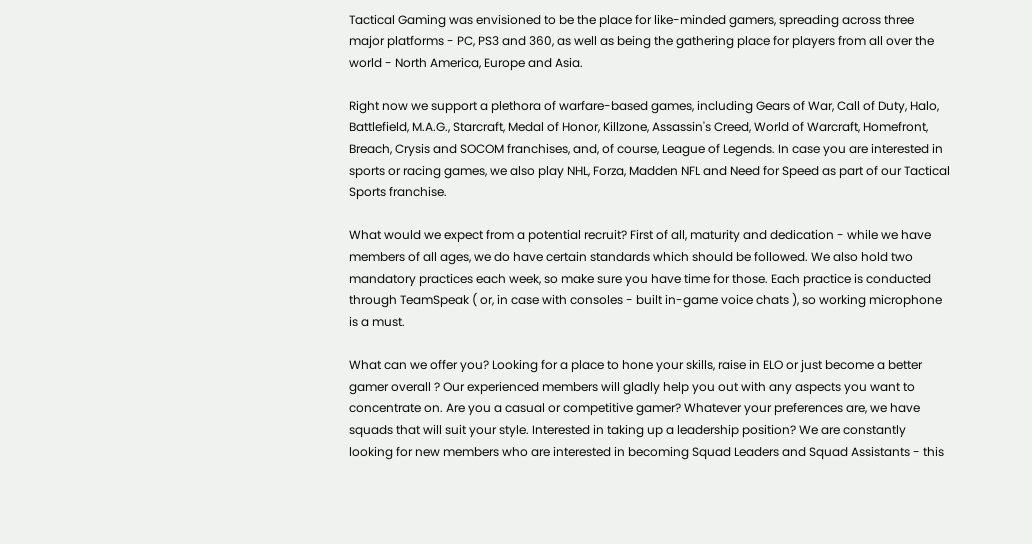Tactical Gaming was envisioned to be the place for like-minded gamers, spreading across three major platforms - PC, PS3 and 360, as well as being the gathering place for players from all over the world - North America, Europe and Asia.

Right now we support a plethora of warfare-based games, including Gears of War, Call of Duty, Halo, Battlefield, M.A.G., Starcraft, Medal of Honor, Killzone, Assassin's Creed, World of Warcraft, Homefront, Breach, Crysis and SOCOM franchises, and, of course, League of Legends. In case you are interested in sports or racing games, we also play NHL, Forza, Madden NFL and Need for Speed as part of our Tactical Sports franchise.

What would we expect from a potential recruit? First of all, maturity and dedication - while we have members of all ages, we do have certain standards which should be followed. We also hold two mandatory practices each week, so make sure you have time for those. Each practice is conducted through TeamSpeak ( or, in case with consoles - built in-game voice chats ), so working microphone is a must.

What can we offer you? Looking for a place to hone your skills, raise in ELO or just become a better gamer overall ? Our experienced members will gladly help you out with any aspects you want to concentrate on. Are you a casual or competitive gamer? Whatever your preferences are, we have squads that will suit your style. Interested in taking up a leadership position? We are constantly looking for new members who are interested in becoming Squad Leaders and Squad Assistants - this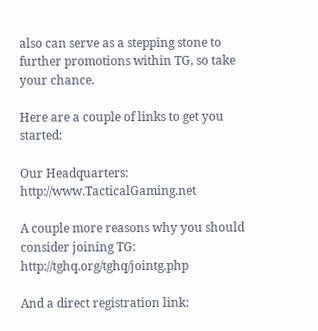also can serve as a stepping stone to further promotions within TG, so take your chance.

Here are a couple of links to get you started:

Our Headquarters: http://www.TacticalGaming.net

A couple more reasons why you should consider joining TG: http://tghq.org/tghq/jointg.php

And a direct registration link: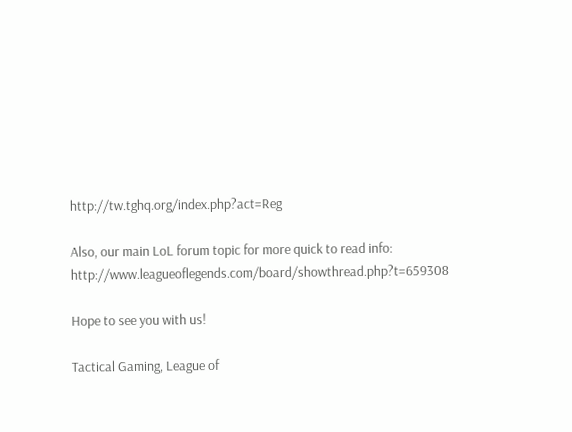http://tw.tghq.org/index.php?act=Reg

Also, our main LoL forum topic for more quick to read info: http://www.leagueoflegends.com/board/showthread.php?t=659308

Hope to see you with us!

Tactical Gaming, League of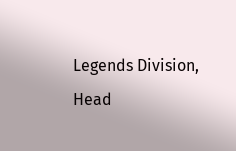Legends Division, Head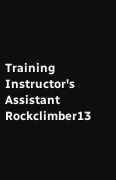Training Instructor's Assistant Rockclimber13